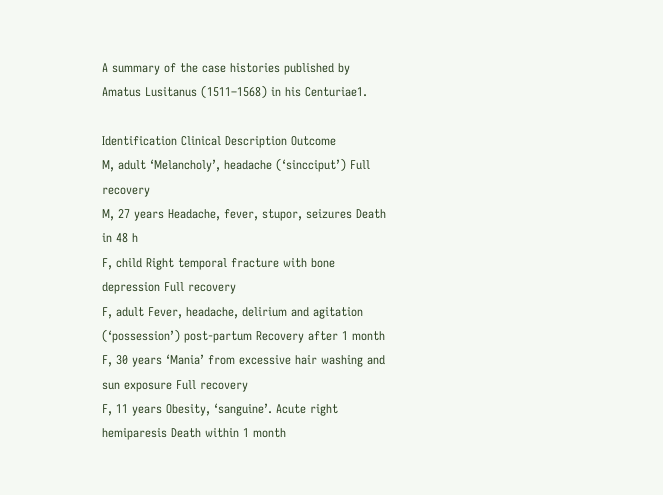A summary of the case histories published by Amatus Lusitanus (1511–1568) in his Centuriae1.

Identification Clinical Description Outcome
M, adult ‘Melancholy’, headache (‘sincciput’) Full recovery
M, 27 years Headache, fever, stupor, seizures Death in 48 h
F, child Right temporal fracture with bone depression Full recovery
F, adult Fever, headache, delirium and agitation (‘possession’) post-partum Recovery after 1 month
F, 30 years ‘Mania’ from excessive hair washing and sun exposure Full recovery
F, 11 years Obesity, ‘sanguine’. Acute right hemiparesis Death within 1 month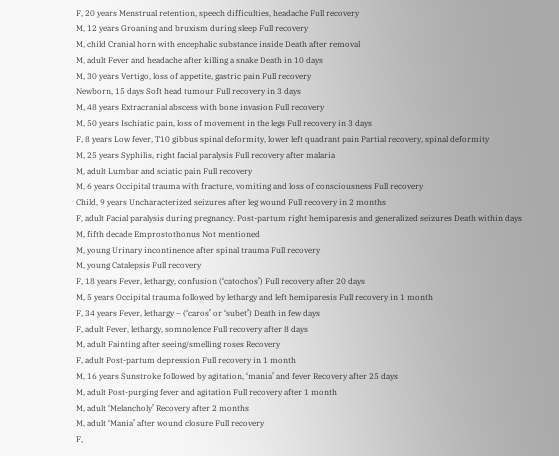F, 20 years Menstrual retention, speech difficulties, headache Full recovery
M, 12 years Groaning and bruxism during sleep Full recovery
M, child Cranial horn with encephalic substance inside Death after removal
M, adult Fever and headache after killing a snake Death in 10 days
M, 30 years Vertigo, loss of appetite, gastric pain Full recovery
Newborn, 15 days Soft head tumour Full recovery in 3 days
M, 48 years Extracranial abscess with bone invasion Full recovery
M, 50 years Ischiatic pain, loss of movement in the legs Full recovery in 3 days
F, 8 years Low fever, T10 gibbus spinal deformity, lower left quadrant pain Partial recovery, spinal deformity
M, 25 years Syphilis, right facial paralysis Full recovery after malaria
M, adult Lumbar and sciatic pain Full recovery
M, 6 years Occipital trauma with fracture, vomiting and loss of consciousness Full recovery
Child, 9 years Uncharacterized seizures after leg wound Full recovery in 2 months
F, adult Facial paralysis during pregnancy. Post-partum right hemiparesis and generalized seizures Death within days
M, fifth decade Emprostothonus Not mentioned
M, young Urinary incontinence after spinal trauma Full recovery
M, young Catalepsis Full recovery
F, 18 years Fever, lethargy, confusion (‘catochos’) Full recovery after 20 days
M, 5 years Occipital trauma followed by lethargy and left hemiparesis Full recovery in 1 month
F, 34 years Fever, lethargy – (‘caros’ or ‘subet’) Death in few days
F, adult Fever, lethargy, somnolence Full recovery after 8 days
M, adult Fainting after seeing/smelling roses Recovery
F, adult Post-partum depression Full recovery in 1 month
M, 16 years Sunstroke followed by agitation, ‘mania’ and fever Recovery after 25 days
M, adult Post-purging fever and agitation Full recovery after 1 month
M, adult ‘Melancholy’ Recovery after 2 months
M, adult ‘Mania’ after wound closure Full recovery
F,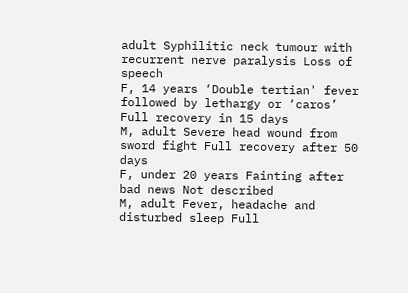adult Syphilitic neck tumour with recurrent nerve paralysis Loss of speech
F, 14 years ‘Double tertian' fever followed by lethargy or ‘caros’ Full recovery in 15 days
M, adult Severe head wound from sword fight Full recovery after 50 days
F, under 20 years Fainting after bad news Not described
M, adult Fever, headache and disturbed sleep Full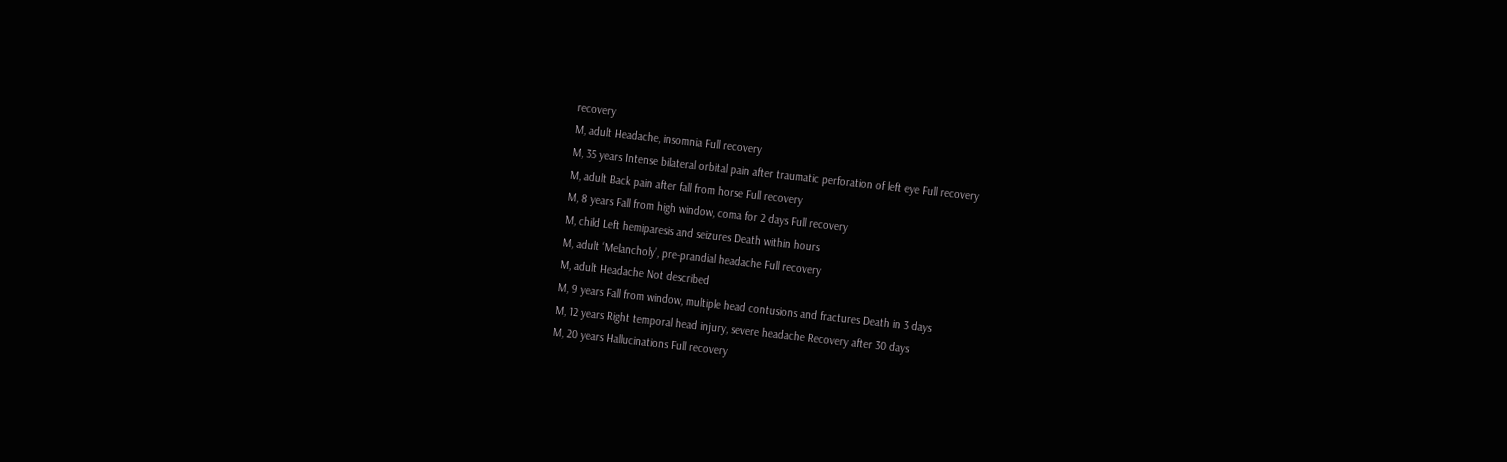recovery
M, adult Headache, insomnia Full recovery
M, 35 years Intense bilateral orbital pain after traumatic perforation of left eye Full recovery
M, adult Back pain after fall from horse Full recovery
M, 8 years Fall from high window, coma for 2 days Full recovery
M, child Left hemiparesis and seizures Death within hours
M, adult ‘Melancholy’, pre-prandial headache Full recovery
M, adult Headache Not described
M, 9 years Fall from window, multiple head contusions and fractures Death in 3 days
M, 12 years Right temporal head injury, severe headache Recovery after 30 days
M, 20 years Hallucinations Full recovery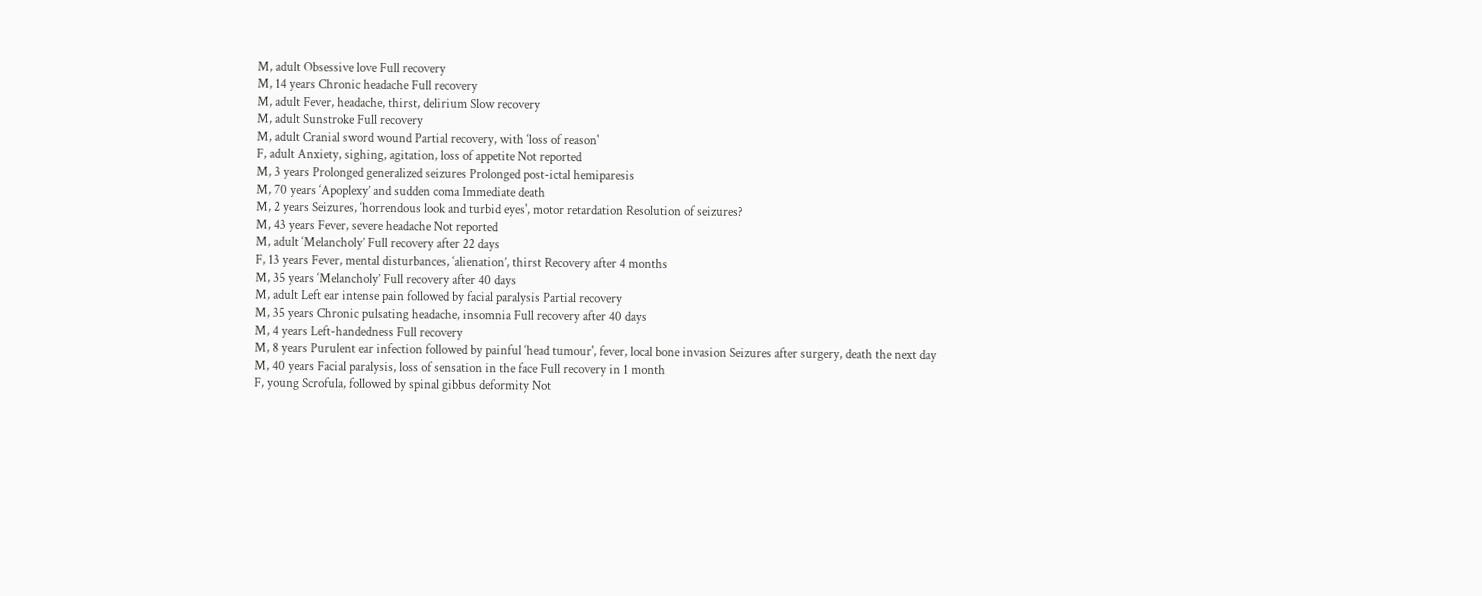M, adult Obsessive love Full recovery
M, 14 years Chronic headache Full recovery
M, adult Fever, headache, thirst, delirium Slow recovery
M, adult Sunstroke Full recovery
M, adult Cranial sword wound Partial recovery, with ‘loss of reason'
F, adult Anxiety, sighing, agitation, loss of appetite Not reported
M, 3 years Prolonged generalized seizures Prolonged post-ictal hemiparesis
M, 70 years ‘Apoplexy’ and sudden coma Immediate death
M, 2 years Seizures, ‘horrendous look and turbid eyes', motor retardation Resolution of seizures?
M, 43 years Fever, severe headache Not reported
M, adult ‘Melancholy’ Full recovery after 22 days
F, 13 years Fever, mental disturbances, ‘alienation’, thirst Recovery after 4 months
M, 35 years ‘Melancholy’ Full recovery after 40 days
M, adult Left ear intense pain followed by facial paralysis Partial recovery
M, 35 years Chronic pulsating headache, insomnia Full recovery after 40 days
M, 4 years Left-handedness Full recovery
M, 8 years Purulent ear infection followed by painful ‘head tumour', fever, local bone invasion Seizures after surgery, death the next day
M, 40 years Facial paralysis, loss of sensation in the face Full recovery in 1 month
F, young Scrofula, followed by spinal gibbus deformity Not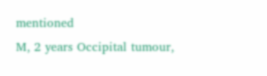mentioned
M, 2 years Occipital tumour,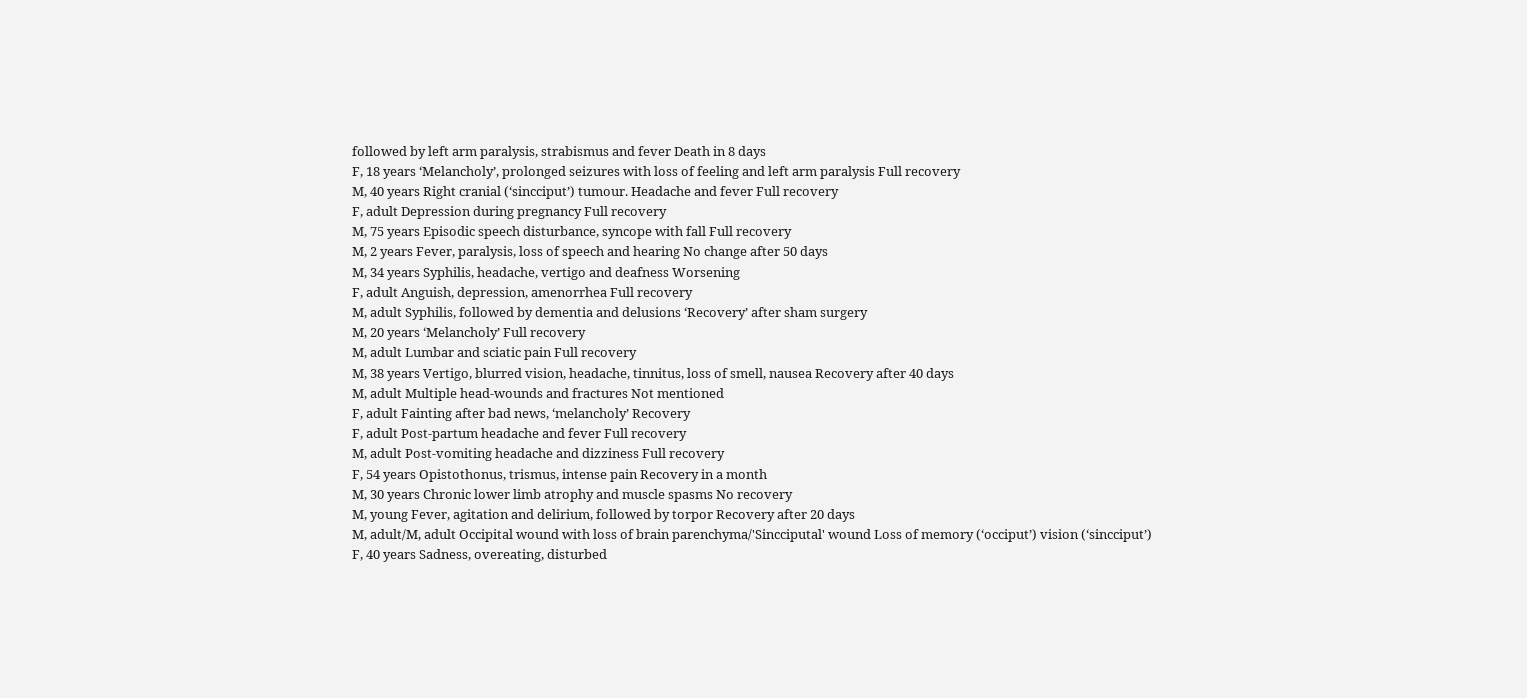followed by left arm paralysis, strabismus and fever Death in 8 days
F, 18 years ‘Melancholy’, prolonged seizures with loss of feeling and left arm paralysis Full recovery
M, 40 years Right cranial (‘sincciput’) tumour. Headache and fever Full recovery
F, adult Depression during pregnancy Full recovery
M, 75 years Episodic speech disturbance, syncope with fall Full recovery
M, 2 years Fever, paralysis, loss of speech and hearing No change after 50 days
M, 34 years Syphilis, headache, vertigo and deafness Worsening
F, adult Anguish, depression, amenorrhea Full recovery
M, adult Syphilis, followed by dementia and delusions ‘Recovery’ after sham surgery
M, 20 years ‘Melancholy’ Full recovery
M, adult Lumbar and sciatic pain Full recovery
M, 38 years Vertigo, blurred vision, headache, tinnitus, loss of smell, nausea Recovery after 40 days
M, adult Multiple head-wounds and fractures Not mentioned
F, adult Fainting after bad news, ‘melancholy’ Recovery
F, adult Post-partum headache and fever Full recovery
M, adult Post-vomiting headache and dizziness Full recovery
F, 54 years Opistothonus, trismus, intense pain Recovery in a month
M, 30 years Chronic lower limb atrophy and muscle spasms No recovery
M, young Fever, agitation and delirium, followed by torpor Recovery after 20 days
M, adult/M, adult Occipital wound with loss of brain parenchyma/'Sincciputal' wound Loss of memory (‘occiput’) vision (‘sincciput’)
F, 40 years Sadness, overeating, disturbed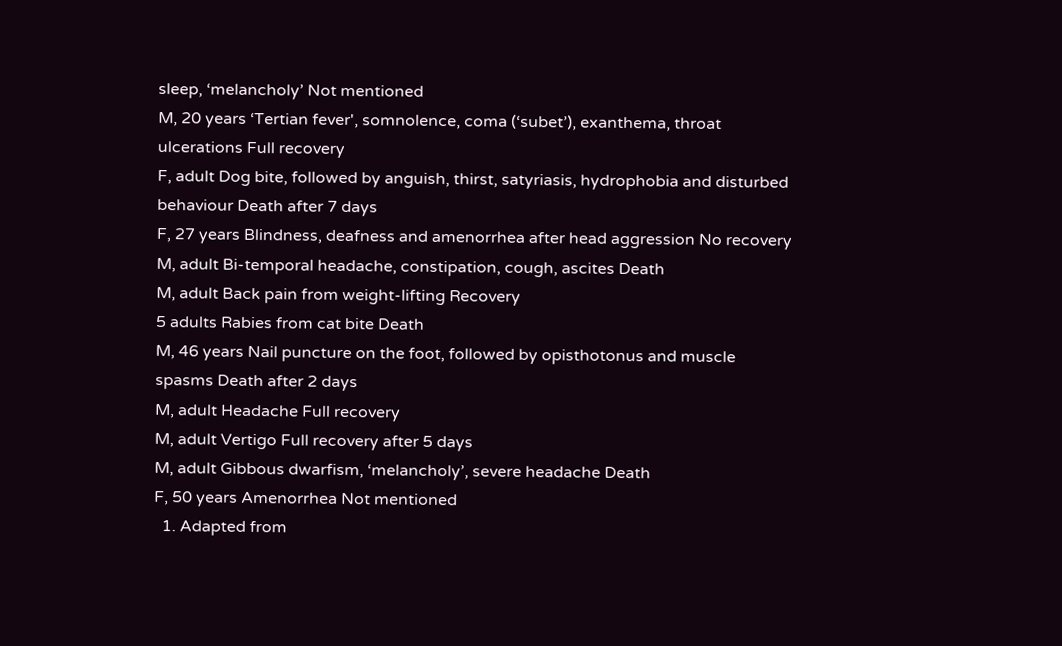sleep, ‘melancholy’ Not mentioned
M, 20 years ‘Tertian fever', somnolence, coma (‘subet’), exanthema, throat ulcerations Full recovery
F, adult Dog bite, followed by anguish, thirst, satyriasis, hydrophobia and disturbed behaviour Death after 7 days
F, 27 years Blindness, deafness and amenorrhea after head aggression No recovery
M, adult Bi-temporal headache, constipation, cough, ascites Death
M, adult Back pain from weight-lifting Recovery
5 adults Rabies from cat bite Death
M, 46 years Nail puncture on the foot, followed by opisthotonus and muscle spasms Death after 2 days
M, adult Headache Full recovery
M, adult Vertigo Full recovery after 5 days
M, adult Gibbous dwarfism, ‘melancholy’, severe headache Death
F, 50 years Amenorrhea Not mentioned
  1. Adapted from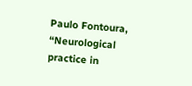Paulo Fontoura, “Neurological practice in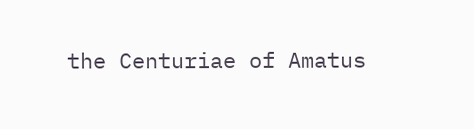the Centuriae of Amatus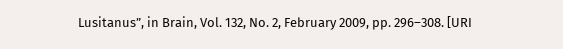Lusitanus”, in Brain, Vol. 132, No. 2, February 2009, pp. 296–308. [URI